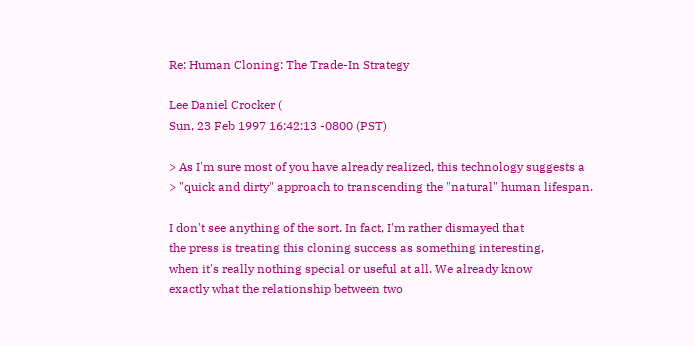Re: Human Cloning: The Trade-In Strategy

Lee Daniel Crocker (
Sun, 23 Feb 1997 16:42:13 -0800 (PST)

> As I'm sure most of you have already realized, this technology suggests a
> "quick and dirty" approach to transcending the "natural" human lifespan.

I don't see anything of the sort. In fact, I'm rather dismayed that
the press is treating this cloning success as something interesting,
when it's really nothing special or useful at all. We already know
exactly what the relationship between two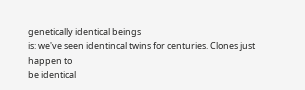genetically identical beings
is: we've seen identincal twins for centuries. Clones just happen to
be identical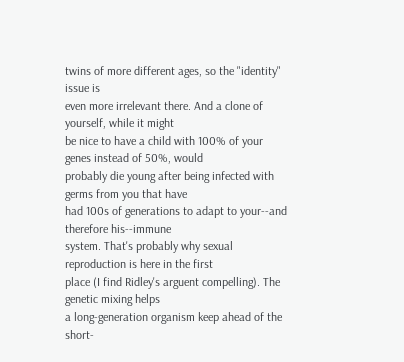twins of more different ages, so the "identity" issue is
even more irrelevant there. And a clone of yourself, while it might
be nice to have a child with 100% of your genes instead of 50%, would
probably die young after being infected with germs from you that have
had 100s of generations to adapt to your--and therefore his--immune
system. That's probably why sexual reproduction is here in the first
place (I find Ridley's arguent compelling). The genetic mixing helps
a long-generation organism keep ahead of the short-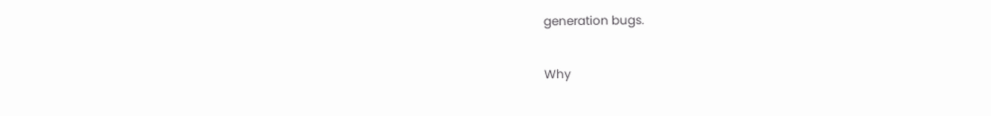generation bugs.

Why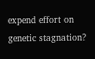expend effort on genetic stagnation?